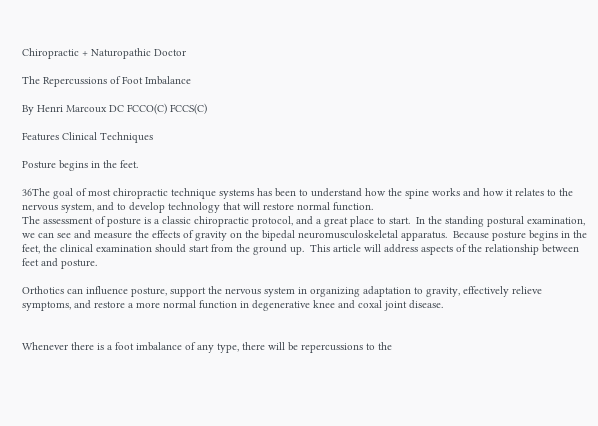Chiropractic + Naturopathic Doctor

The Repercussions of Foot Imbalance

By Henri Marcoux DC FCCO(C) FCCS(C)

Features Clinical Techniques

Posture begins in the feet.

36The goal of most chiropractic technique systems has been to understand how the spine works and how it relates to the nervous system, and to develop technology that will restore normal function.
The assessment of posture is a classic chiropractic protocol, and a great place to start.  In the standing postural examination, we can see and measure the effects of gravity on the bipedal neuromusculoskeletal apparatus.  Because posture begins in the feet, the clinical examination should start from the ground up.  This article will address aspects of the relationship between feet and posture.

Orthotics can influence posture, support the nervous system in organizing adaptation to gravity, effectively relieve symptoms, and restore a more normal function in degenerative knee and coxal joint disease.


Whenever there is a foot imbalance of any type, there will be repercussions to the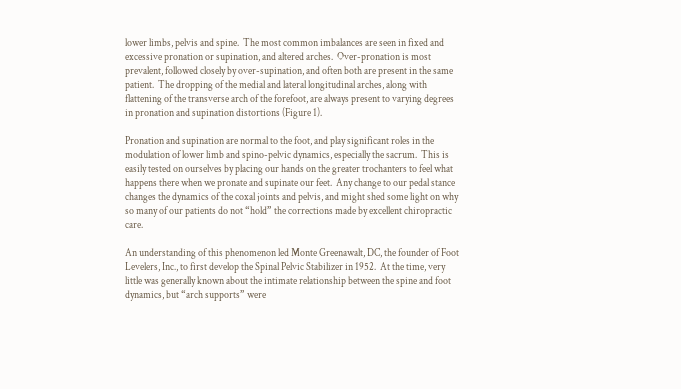lower limbs, pelvis and spine.  The most common imbalances are seen in fixed and excessive pronation or supination, and altered arches.  Over-pronation is most prevalent, followed closely by over-supination, and often both are present in the same patient.  The dropping of the medial and lateral longitudinal arches, along with flattening of the transverse arch of the forefoot, are always present to varying degrees in pronation and supination distortions (Figure 1).

Pronation and supination are normal to the foot, and play significant roles in the modulation of lower limb and spino-pelvic dynamics, especially the sacrum.  This is easily tested on ourselves by placing our hands on the greater trochanters to feel what happens there when we pronate and supinate our feet.  Any change to our pedal stance changes the dynamics of the coxal joints and pelvis, and might shed some light on why so many of our patients do not “hold” the corrections made by excellent chiropractic care.

An understanding of this phenomenon led Monte Greenawalt, DC, the founder of Foot Levelers, Inc., to first develop the Spinal Pelvic Stabilizer in 1952.  At the time, very little was generally known about the intimate relationship between the spine and foot dynamics, but “arch supports” were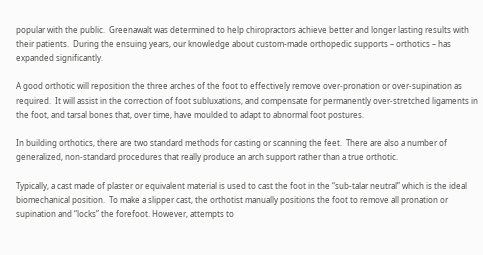popular with the public.  Greenawalt was determined to help chiropractors achieve better and longer lasting results with their patients.  During the ensuing years, our knowledge about custom-made orthopedic supports – orthotics – has expanded significantly.

A good orthotic will reposition the three arches of the foot to effectively remove over-pronation or over-supination as required.  It will assist in the correction of foot subluxations, and compensate for permanently over-stretched ligaments in the foot, and tarsal bones that, over time, have moulded to adapt to abnormal foot postures.

In building orthotics, there are two standard methods for casting or scanning the feet.  There are also a number of generalized, non-standard procedures that really produce an arch support rather than a true orthotic.

Typically, a cast made of plaster or equivalent material is used to cast the foot in the “sub-talar neutral” which is the ideal biomechanical position.  To make a slipper cast, the orthotist manually positions the foot to remove all pronation or supination and “locks” the forefoot. However, attempts to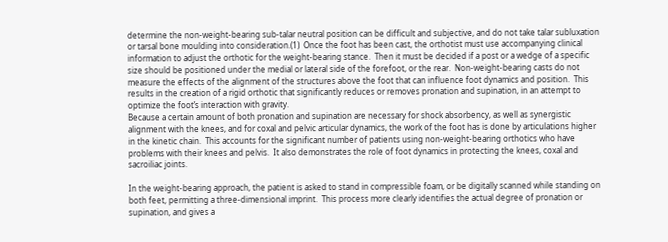determine the non-weight-bearing sub-talar neutral position can be difficult and subjective, and do not take talar subluxation or tarsal bone moulding into consideration.(1)  Once the foot has been cast, the orthotist must use accompanying clinical information to adjust the orthotic for the weight-bearing stance.  Then it must be decided if a post or a wedge of a specific size should be positioned under the medial or lateral side of the forefoot, or the rear.  Non-weight-bearing casts do not measure the effects of the alignment of the structures above the foot that can influence foot dynamics and position.  This results in the creation of a rigid orthotic that significantly reduces or removes pronation and supination, in an attempt to optimize the foot’s interaction with gravity.
Because a certain amount of both pronation and supination are necessary for shock absorbency, as well as synergistic alignment with the knees, and for coxal and pelvic articular dynamics, the work of the foot has is done by articulations higher in the kinetic chain.  This accounts for the significant number of patients using non-weight-bearing orthotics who have problems with their knees and pelvis.  It also demonstrates the role of foot dynamics in protecting the knees, coxal and sacroiliac joints.

In the weight-bearing approach, the patient is asked to stand in compressible foam, or be digitally scanned while standing on both feet, permitting a three-dimensional imprint.  This process more clearly identifies the actual degree of pronation or supination, and gives a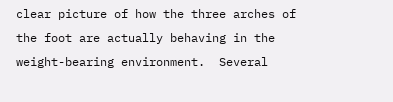clear picture of how the three arches of the foot are actually behaving in the weight-bearing environment.  Several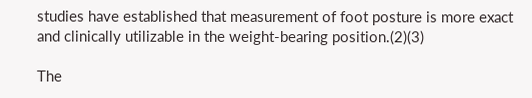studies have established that measurement of foot posture is more exact and clinically utilizable in the weight-bearing position.(2)(3)

The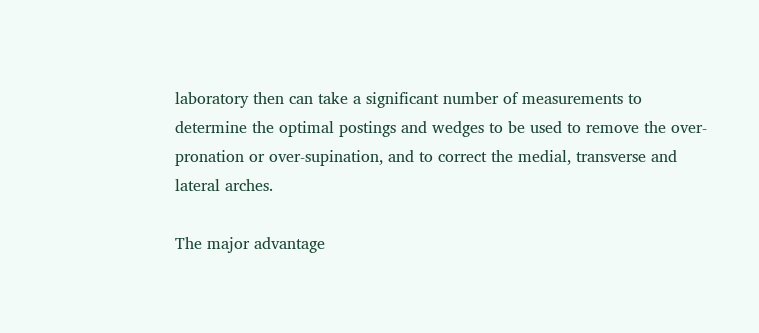laboratory then can take a significant number of measurements to determine the optimal postings and wedges to be used to remove the over-pronation or over-supination, and to correct the medial, transverse and lateral arches.

The major advantage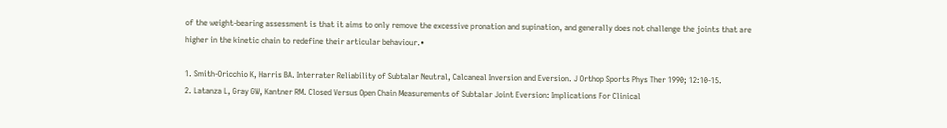of the weight-bearing assessment is that it aims to only remove the excessive pronation and supination, and generally does not challenge the joints that are higher in the kinetic chain to redefine their articular behaviour.•

1. Smith-Oricchio K, Harris BA. Interrater Reliability of Subtalar Neutral, Calcaneal Inversion and Eversion. J Orthop Sports Phys Ther 1990; 12:10-15.
2. Latanza L, Gray GW, Kantner RM. Closed Versus Open Chain Measurements of Subtalar Joint Eversion: Implications For Clinical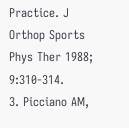Practice. J Orthop Sports Phys Ther 1988; 9:310-314.
3. Picciano AM,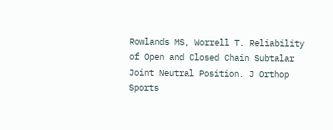Rowlands MS, Worrell T. Reliability of Open and Closed Chain Subtalar Joint Neutral Position. J Orthop Sports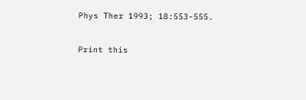Phys Ther 1993; 18:553-555.

Print this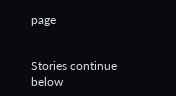page


Stories continue below